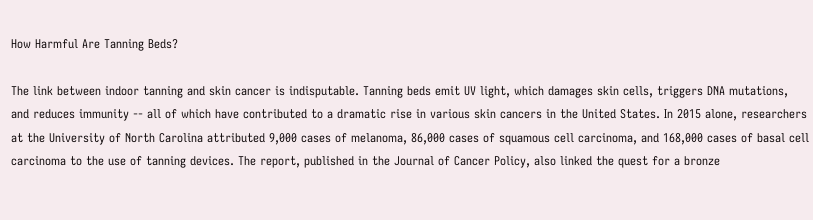How Harmful Are Tanning Beds?

The link between indoor tanning and skin cancer is indisputable. Tanning beds emit UV light, which damages skin cells, triggers DNA mutations, and reduces immunity -- all of which have contributed to a dramatic rise in various skin cancers in the United States. In 2015 alone, researchers at the University of North Carolina attributed 9,000 cases of melanoma, 86,000 cases of squamous cell carcinoma, and 168,000 cases of basal cell carcinoma to the use of tanning devices. The report, published in the Journal of Cancer Policy, also linked the quest for a bronze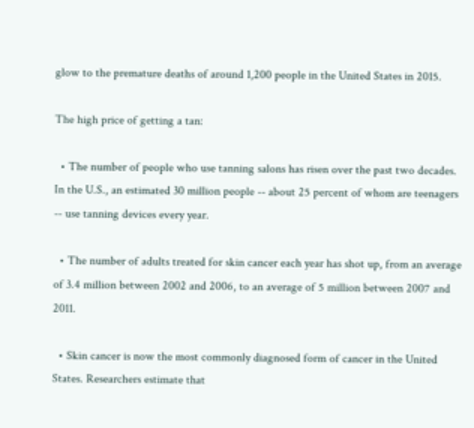glow to the premature deaths of around 1,200 people in the United States in 2015.

The high price of getting a tan:

  • The number of people who use tanning salons has risen over the past two decades. In the U.S., an estimated 30 million people -- about 25 percent of whom are teenagers -- use tanning devices every year.

  • The number of adults treated for skin cancer each year has shot up, from an average of 3.4 million between 2002 and 2006, to an average of 5 million between 2007 and 2011.

  • Skin cancer is now the most commonly diagnosed form of cancer in the United States. Researchers estimate that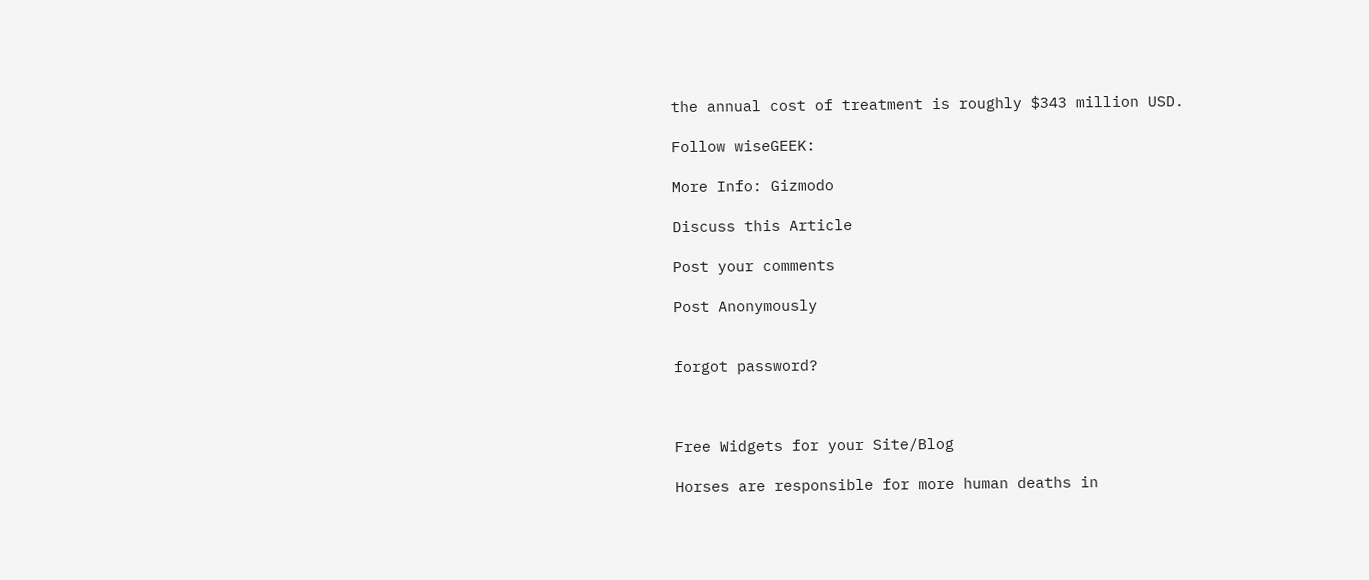the annual cost of treatment is roughly $343 million USD.

Follow wiseGEEK:

More Info: Gizmodo

Discuss this Article

Post your comments

Post Anonymously


forgot password?



Free Widgets for your Site/Blog

Horses are responsible for more human deaths in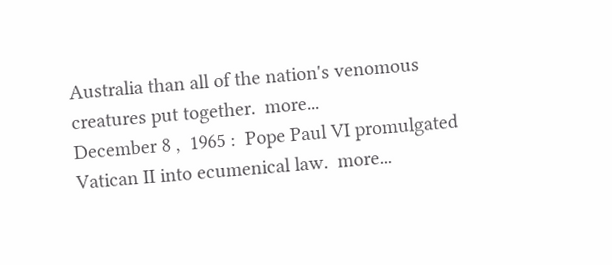Australia than all of the nation's venomous creatures put together.  more...
December 8 ,  1965 :  Pope Paul VI promulgated Vatican II into ecumenical law.  more...